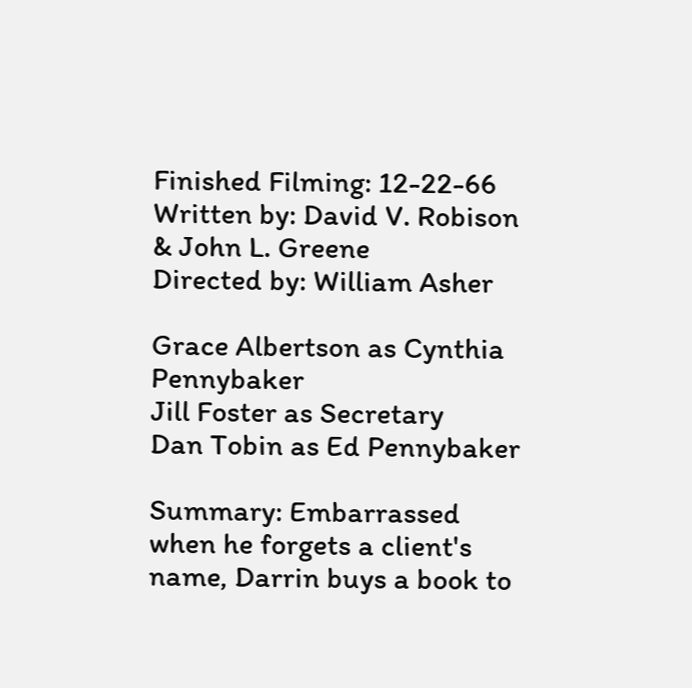Finished Filming: 12-22-66
Written by: David V. Robison & John L. Greene
Directed by: William Asher

Grace Albertson as Cynthia Pennybaker
Jill Foster as Secretary
Dan Tobin as Ed Pennybaker

Summary: Embarrassed when he forgets a client's name, Darrin buys a book to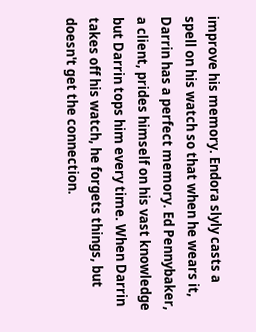improve his memory. Endora slyly casts a spell on his watch so that when he wears it, Darrin has a perfect memory. Ed Pennybaker, a client, prides himself on his vast knowledge but Darrin tops him every time. When Darrin takes off his watch, he forgets things, but doesn't get the connection.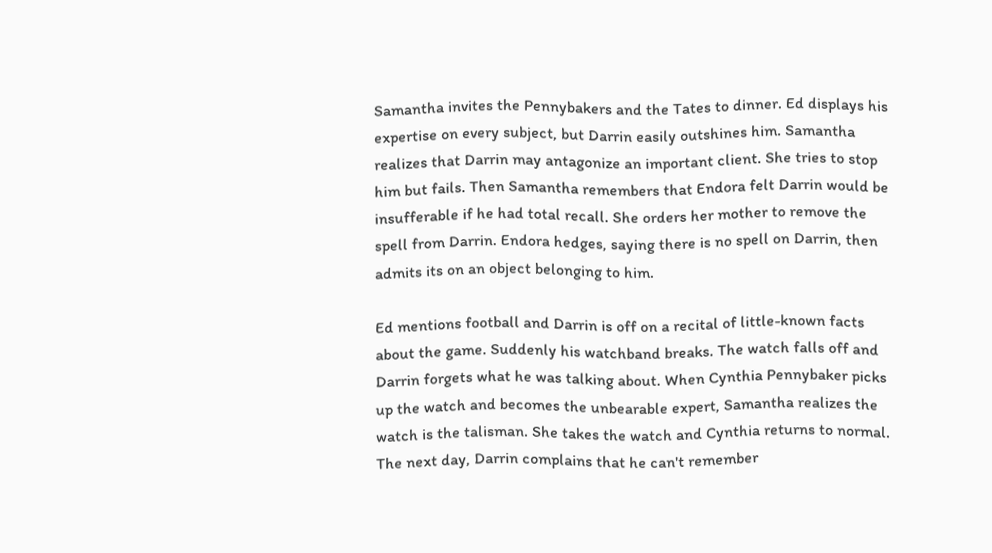Samantha invites the Pennybakers and the Tates to dinner. Ed displays his expertise on every subject, but Darrin easily outshines him. Samantha realizes that Darrin may antagonize an important client. She tries to stop him but fails. Then Samantha remembers that Endora felt Darrin would be insufferable if he had total recall. She orders her mother to remove the spell from Darrin. Endora hedges, saying there is no spell on Darrin, then admits its on an object belonging to him.

Ed mentions football and Darrin is off on a recital of little-known facts about the game. Suddenly his watchband breaks. The watch falls off and Darrin forgets what he was talking about. When Cynthia Pennybaker picks up the watch and becomes the unbearable expert, Samantha realizes the watch is the talisman. She takes the watch and Cynthia returns to normal. The next day, Darrin complains that he can't remember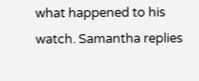what happened to his watch. Samantha replies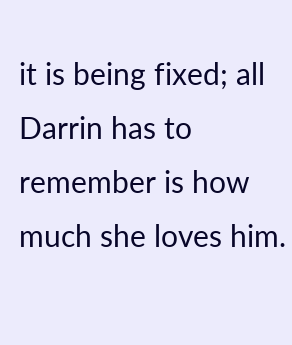it is being fixed; all Darrin has to remember is how much she loves him.